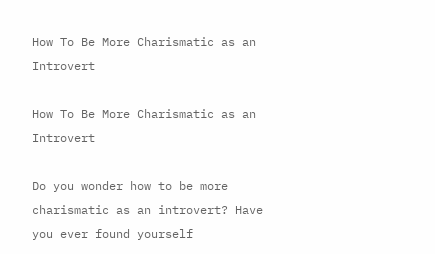How To Be More Charismatic as an Introvert

How To Be More Charismatic as an Introvert

Do you wonder how to be more charismatic as an introvert? Have you ever found yourself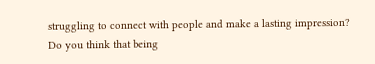struggling to connect with people and make a lasting impression? Do you think that being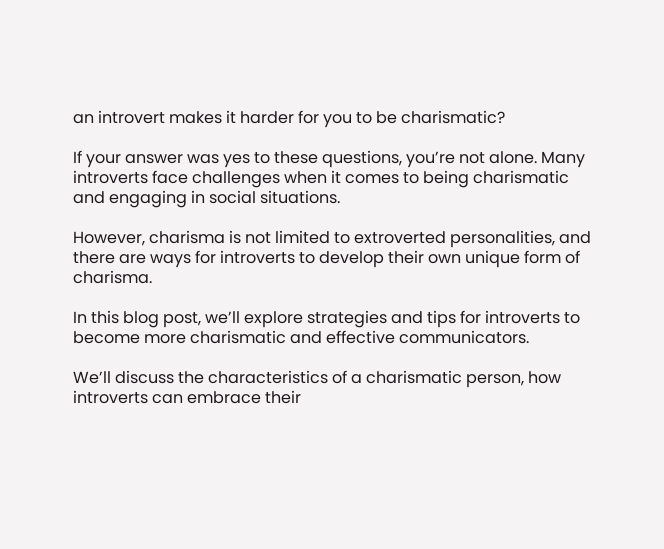an introvert makes it harder for you to be charismatic?

If your answer was yes to these questions, you’re not alone. Many introverts face challenges when it comes to being charismatic and engaging in social situations.

However, charisma is not limited to extroverted personalities, and there are ways for introverts to develop their own unique form of charisma.

In this blog post, we’ll explore strategies and tips for introverts to become more charismatic and effective communicators.

We’ll discuss the characteristics of a charismatic person, how introverts can embrace their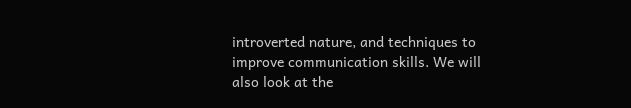introverted nature, and techniques to improve communication skills. We will also look at the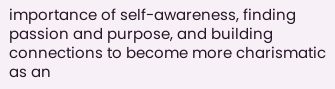importance of self-awareness, finding passion and purpose, and building connections to become more charismatic as an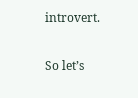introvert.

So let’s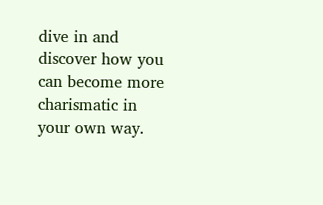dive in and discover how you can become more charismatic in your own way.